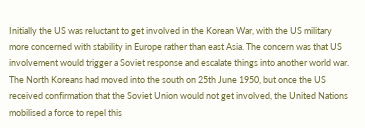Initially the US was reluctant to get involved in the Korean War, with the US military more concerned with stability in Europe rather than east Asia. The concern was that US involvement would trigger a Soviet response and escalate things into another world war. The North Koreans had moved into the south on 25th June 1950, but once the US received confirmation that the Soviet Union would not get involved, the United Nations mobilised a force to repel this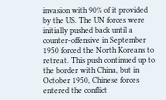invasion with 90% of it provided by the US. The UN forces were initially pushed back until a counter-offensive in September 1950 forced the North Koreans to retreat. This push continued up to the border with China, but in October 1950, Chinese forces entered the conflict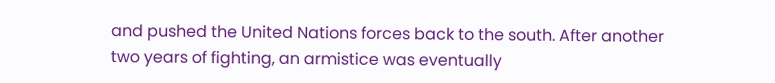and pushed the United Nations forces back to the south. After another two years of fighting, an armistice was eventually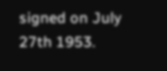signed on July 27th 1953.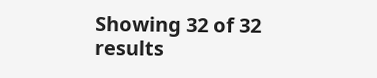Showing 32 of 32 results